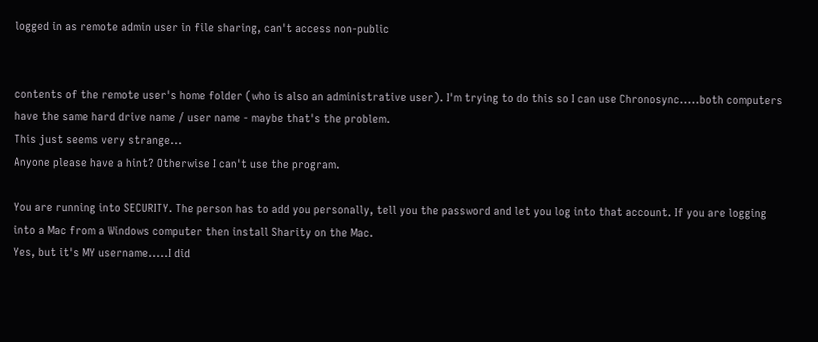logged in as remote admin user in file sharing, can't access non-public


contents of the remote user's home folder (who is also an administrative user). I'm trying to do this so I can use Chronosync.....both computers have the same hard drive name / user name - maybe that's the problem.
This just seems very strange...
Anyone please have a hint? Otherwise I can't use the program.

You are running into SECURITY. The person has to add you personally, tell you the password and let you log into that account. If you are logging into a Mac from a Windows computer then install Sharity on the Mac.
Yes, but it's MY username.....I did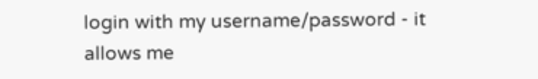login with my username/password - it allows me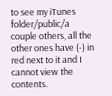to see my iTunes folder/public/a couple others, all the other ones have (-) in red next to it and I cannot view the contents.